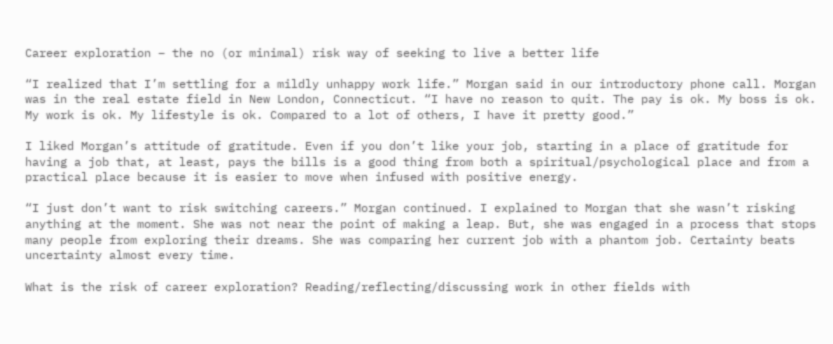Career exploration – the no (or minimal) risk way of seeking to live a better life

“I realized that I’m settling for a mildly unhappy work life.” Morgan said in our introductory phone call. Morgan was in the real estate field in New London, Connecticut. “I have no reason to quit. The pay is ok. My boss is ok. My work is ok. My lifestyle is ok. Compared to a lot of others, I have it pretty good.”

I liked Morgan’s attitude of gratitude. Even if you don’t like your job, starting in a place of gratitude for having a job that, at least, pays the bills is a good thing from both a spiritual/psychological place and from a practical place because it is easier to move when infused with positive energy.

“I just don’t want to risk switching careers.” Morgan continued. I explained to Morgan that she wasn’t risking anything at the moment. She was not near the point of making a leap. But, she was engaged in a process that stops many people from exploring their dreams. She was comparing her current job with a phantom job. Certainty beats uncertainty almost every time.

What is the risk of career exploration? Reading/reflecting/discussing work in other fields with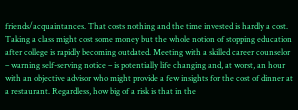friends/acquaintances. That costs nothing and the time invested is hardly a cost. Taking a class might cost some money but the whole notion of stopping education after college is rapidly becoming outdated. Meeting with a skilled career counselor – warning self-serving notice – is potentially life changing and, at worst, an hour with an objective advisor who might provide a few insights for the cost of dinner at a restaurant. Regardless, how big of a risk is that in the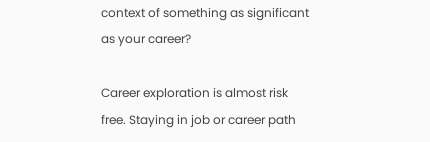context of something as significant as your career?

Career exploration is almost risk free. Staying in job or career path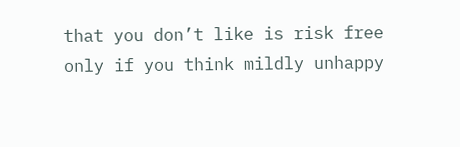that you don’t like is risk free only if you think mildly unhappy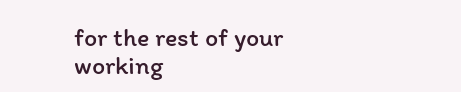for the rest of your working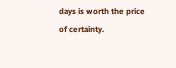days is worth the price of certainty.